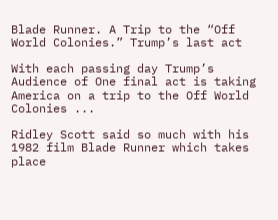Blade Runner. A Trip to the “Off World Colonies.” Trump’s last act

With each passing day Trump’s Audience of One final act is taking America on a trip to the Off World Colonies ...

Ridley Scott said so much with his 1982 film Blade Runner which takes place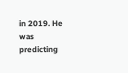in 2019. He was predicting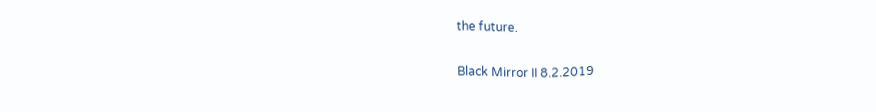the future.

Black Mirror II 8.2.2019